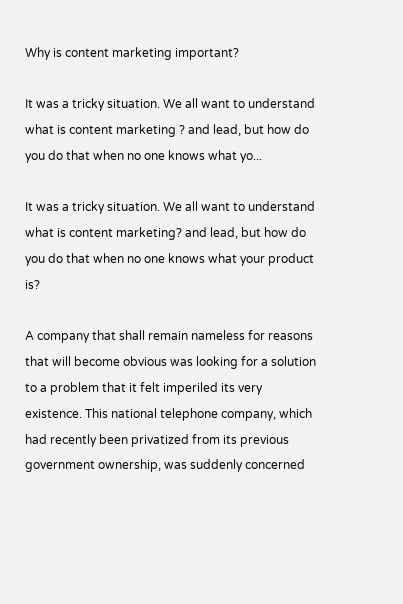Why is content marketing important?

It was a tricky situation. We all want to understand what is content marketing ? and lead, but how do you do that when no one knows what yo...

It was a tricky situation. We all want to understand what is content marketing? and lead, but how do you do that when no one knows what your product is?

A company that shall remain nameless for reasons that will become obvious was looking for a solution to a problem that it felt imperiled its very existence. This national telephone company, which had recently been privatized from its previous government ownership, was suddenly concerned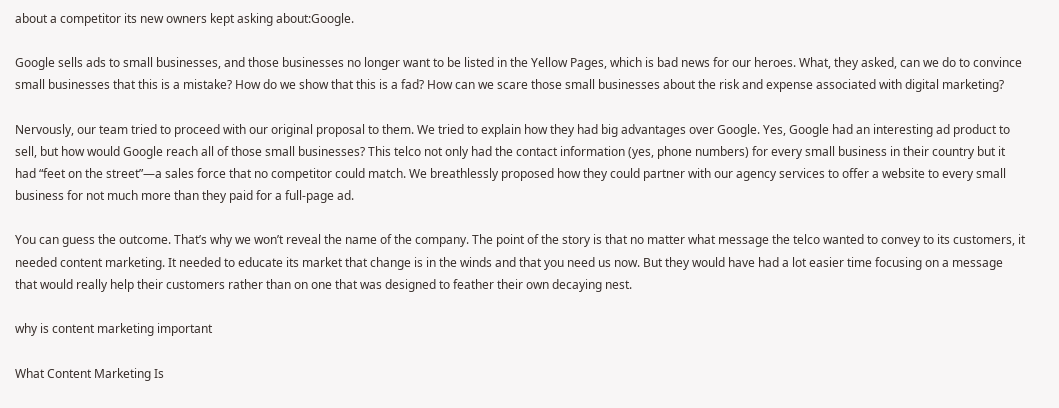about a competitor its new owners kept asking about:Google.

Google sells ads to small businesses, and those businesses no longer want to be listed in the Yellow Pages, which is bad news for our heroes. What, they asked, can we do to convince small businesses that this is a mistake? How do we show that this is a fad? How can we scare those small businesses about the risk and expense associated with digital marketing?

Nervously, our team tried to proceed with our original proposal to them. We tried to explain how they had big advantages over Google. Yes, Google had an interesting ad product to sell, but how would Google reach all of those small businesses? This telco not only had the contact information (yes, phone numbers) for every small business in their country but it had “feet on the street”—a sales force that no competitor could match. We breathlessly proposed how they could partner with our agency services to offer a website to every small business for not much more than they paid for a full-page ad.

You can guess the outcome. That’s why we won’t reveal the name of the company. The point of the story is that no matter what message the telco wanted to convey to its customers, it needed content marketing. It needed to educate its market that change is in the winds and that you need us now. But they would have had a lot easier time focusing on a message that would really help their customers rather than on one that was designed to feather their own decaying nest.

why is content marketing important

What Content Marketing Is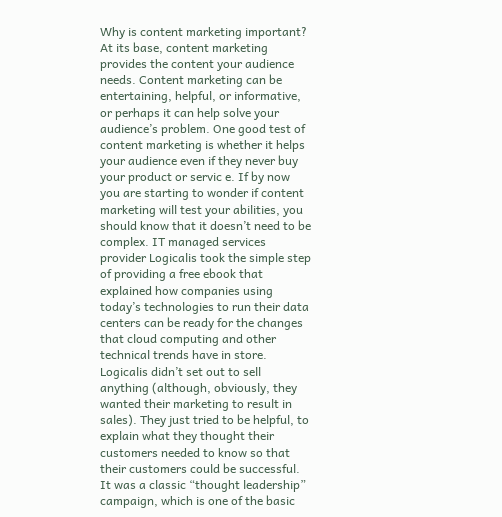Why is content marketing important? At its base, content marketing provides the content your audience needs. Content marketing can be entertaining, helpful, or informative, or perhaps it can help solve your audience’s problem. One good test of content marketing is whether it helps your audience even if they never buy your product or servic e. If by now you are starting to wonder if content marketing will test your abilities, you should know that it doesn’t need to be complex. IT managed services provider Logicalis took the simple step of providing a free ebook that explained how companies using today’s technologies to run their data centers can be ready for the changes that cloud computing and other technical trends have in store. Logicalis didn’t set out to sell anything (although, obviously, they wanted their marketing to result in sales). They just tried to be helpful, to explain what they thought their customers needed to know so that their customers could be successful. It was a classic “thought leadership” campaign, which is one of the basic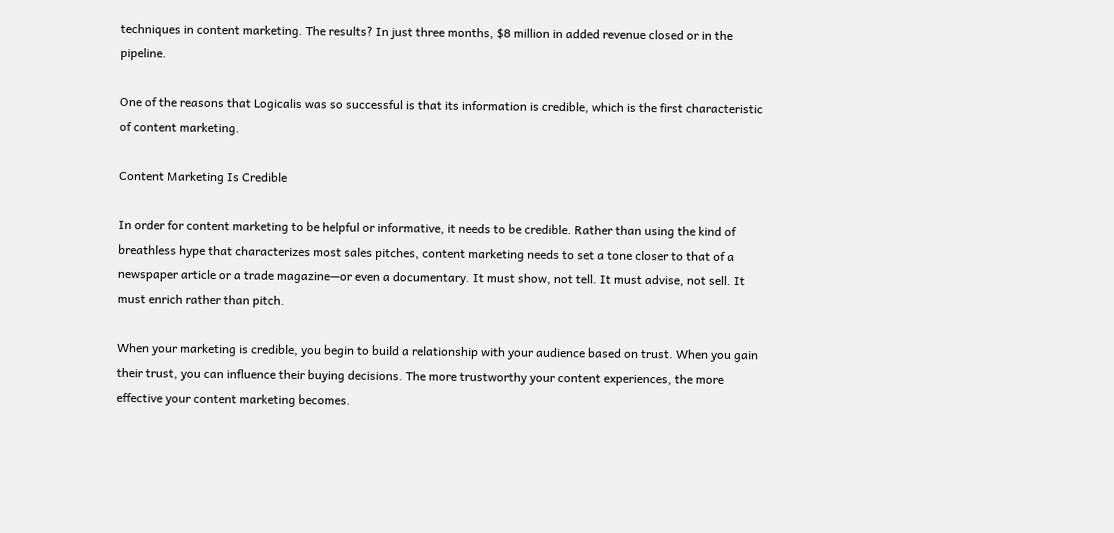techniques in content marketing. The results? In just three months, $8 million in added revenue closed or in the pipeline.

One of the reasons that Logicalis was so successful is that its information is credible, which is the first characteristic of content marketing.

Content Marketing Is Credible

In order for content marketing to be helpful or informative, it needs to be credible. Rather than using the kind of breathless hype that characterizes most sales pitches, content marketing needs to set a tone closer to that of a newspaper article or a trade magazine—or even a documentary. It must show, not tell. It must advise, not sell. It must enrich rather than pitch.

When your marketing is credible, you begin to build a relationship with your audience based on trust. When you gain their trust, you can influence their buying decisions. The more trustworthy your content experiences, the more effective your content marketing becomes.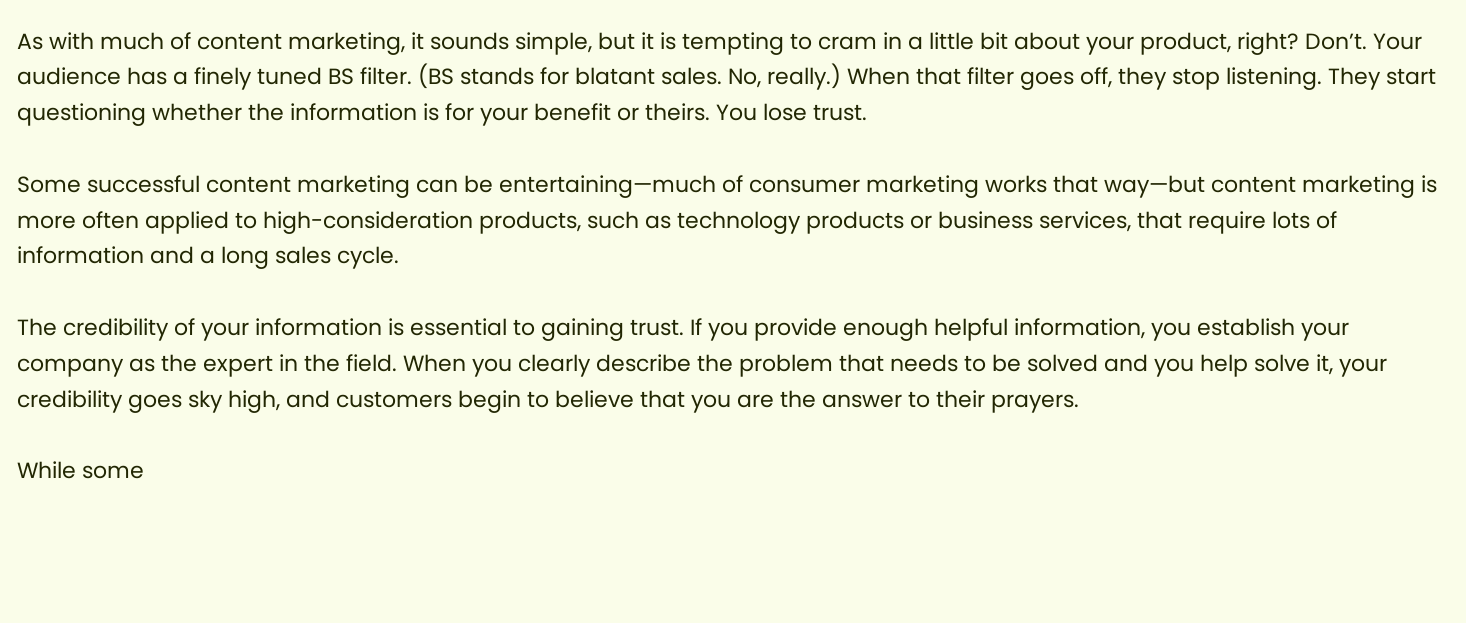As with much of content marketing, it sounds simple, but it is tempting to cram in a little bit about your product, right? Don’t. Your audience has a finely tuned BS filter. (BS stands for blatant sales. No, really.) When that filter goes off, they stop listening. They start questioning whether the information is for your benefit or theirs. You lose trust.

Some successful content marketing can be entertaining—much of consumer marketing works that way—but content marketing is more often applied to high-consideration products, such as technology products or business services, that require lots of information and a long sales cycle.

The credibility of your information is essential to gaining trust. If you provide enough helpful information, you establish your company as the expert in the field. When you clearly describe the problem that needs to be solved and you help solve it, your credibility goes sky high, and customers begin to believe that you are the answer to their prayers.

While some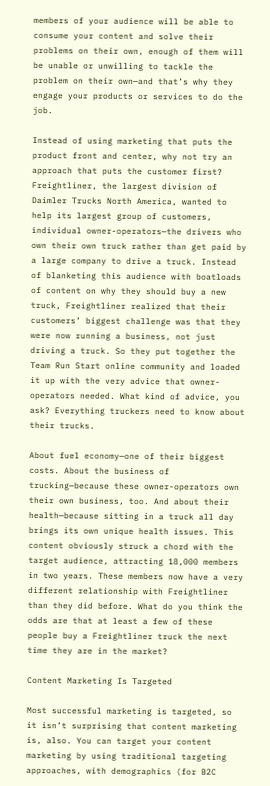members of your audience will be able to consume your content and solve their problems on their own, enough of them will be unable or unwilling to tackle the problem on their own—and that’s why they engage your products or services to do the job.

Instead of using marketing that puts the product front and center, why not try an approach that puts the customer first? Freightliner, the largest division of Daimler Trucks North America, wanted to help its largest group of customers, individual owner-operators—the drivers who own their own truck rather than get paid by a large company to drive a truck. Instead of blanketing this audience with boatloads of content on why they should buy a new truck, Freightliner realized that their customers’ biggest challenge was that they were now running a business, not just driving a truck. So they put together the Team Run Start online community and loaded it up with the very advice that owner-operators needed. What kind of advice, you ask? Everything truckers need to know about their trucks.

About fuel economy—one of their biggest costs. About the business of trucking—because these owner-operators own their own business, too. And about their health—because sitting in a truck all day brings its own unique health issues. This content obviously struck a chord with the target audience, attracting 18,000 members in two years. These members now have a very different relationship with Freightliner than they did before. What do you think the odds are that at least a few of these people buy a Freightliner truck the next time they are in the market?

Content Marketing Is Targeted

Most successful marketing is targeted, so it isn’t surprising that content marketing is, also. You can target your content marketing by using traditional targeting approaches, with demographics (for B2C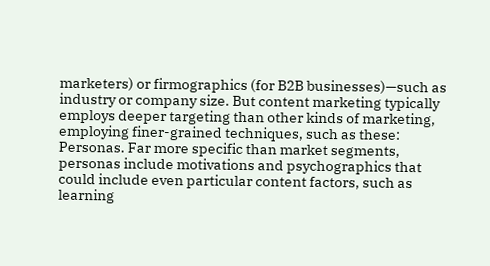marketers) or firmographics (for B2B businesses)—such as industry or company size. But content marketing typically employs deeper targeting than other kinds of marketing, employing finer-grained techniques, such as these: Personas. Far more specific than market segments, personas include motivations and psychographics that could include even particular content factors, such as learning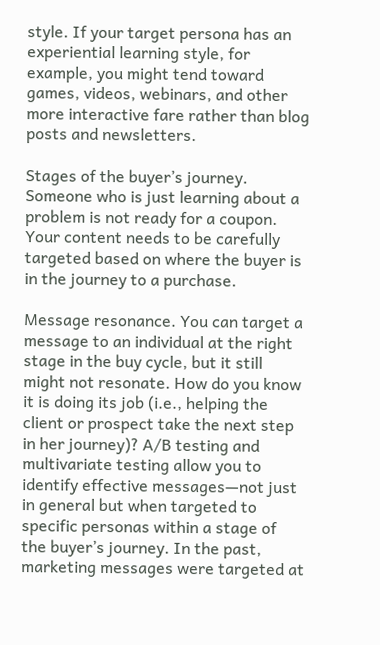style. If your target persona has an experiential learning style, for example, you might tend toward games, videos, webinars, and other more interactive fare rather than blog posts and newsletters.

Stages of the buyer’s journey. Someone who is just learning about a problem is not ready for a coupon. Your content needs to be carefully targeted based on where the buyer is in the journey to a purchase.

Message resonance. You can target a message to an individual at the right stage in the buy cycle, but it still might not resonate. How do you know it is doing its job (i.e., helping the client or prospect take the next step in her journey)? A/B testing and multivariate testing allow you to identify effective messages—not just in general but when targeted to specific personas within a stage of the buyer’s journey. In the past, marketing messages were targeted at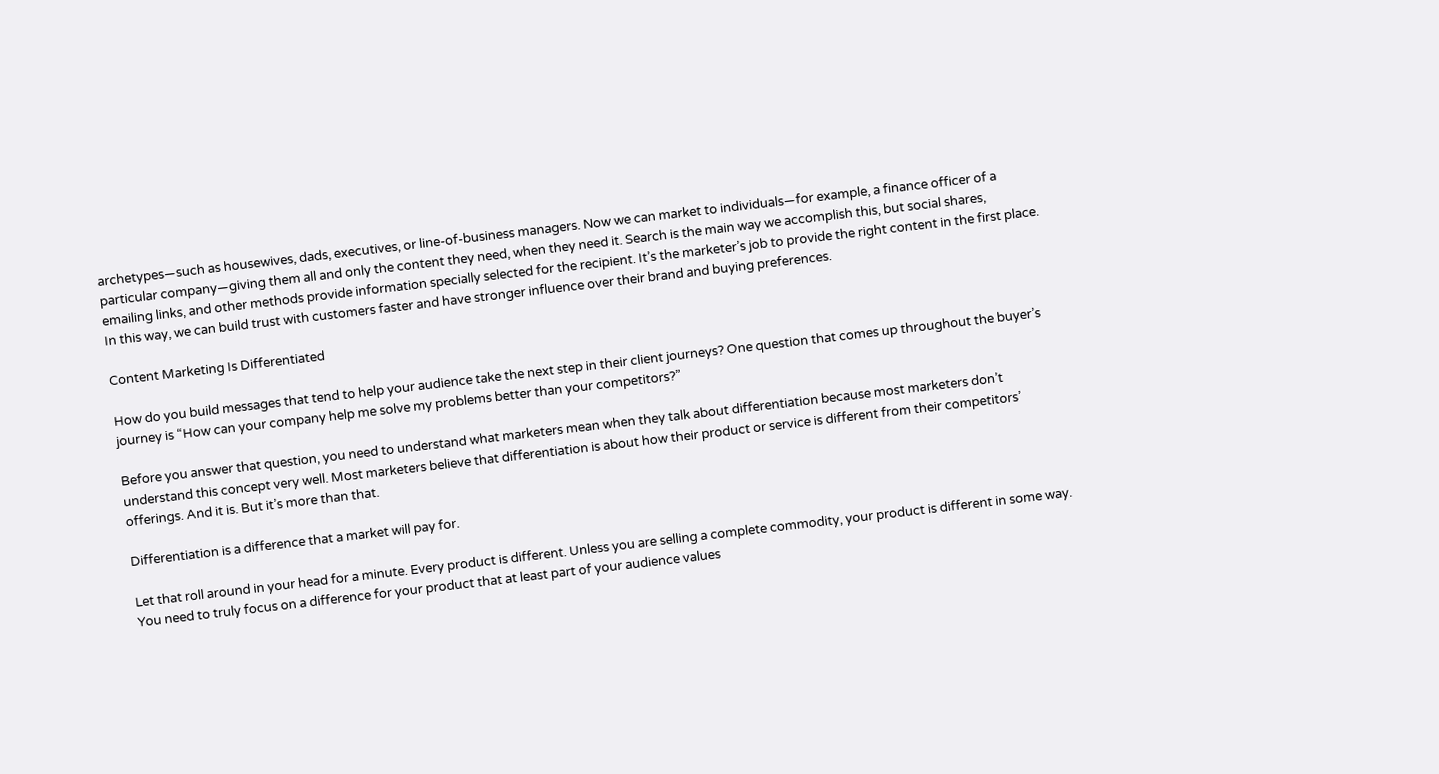archetypes—such as housewives, dads, executives, or line-of-business managers. Now we can market to individuals—for example, a finance officer of a particular company—giving them all and only the content they need, when they need it. Search is the main way we accomplish this, but social shares, emailing links, and other methods provide information specially selected for the recipient. It’s the marketer’s job to provide the right content in the first place. In this way, we can build trust with customers faster and have stronger influence over their brand and buying preferences.

Content Marketing Is Differentiated

How do you build messages that tend to help your audience take the next step in their client journeys? One question that comes up throughout the buyer’s journey is “How can your company help me solve my problems better than your competitors?”

Before you answer that question, you need to understand what marketers mean when they talk about differentiation because most marketers don’t understand this concept very well. Most marketers believe that differentiation is about how their product or service is different from their competitors’ offerings. And it is. But it’s more than that.

Differentiation is a difference that a market will pay for.

Let that roll around in your head for a minute. Every product is different. Unless you are selling a complete commodity, your product is different in some way. You need to truly focus on a difference for your product that at least part of your audience values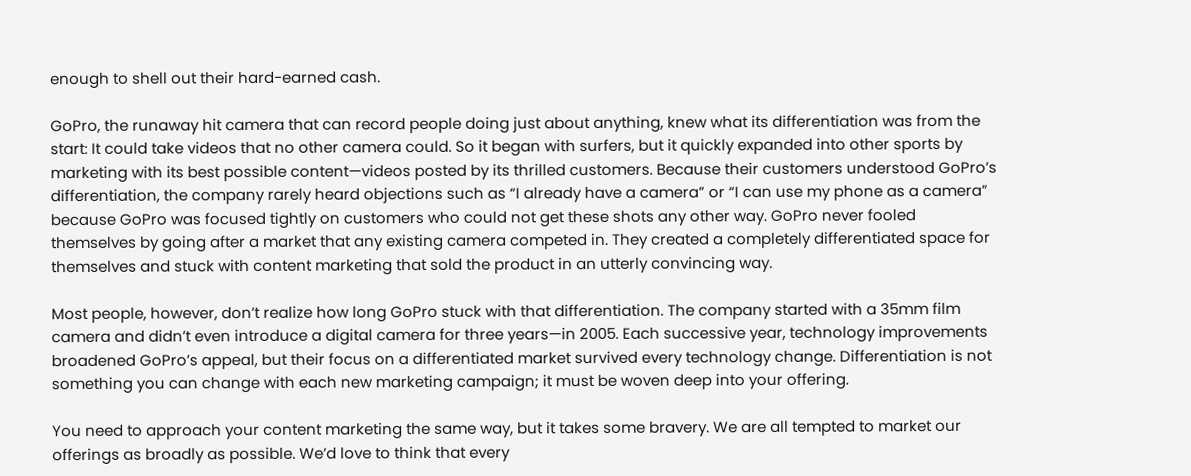enough to shell out their hard-earned cash.

GoPro, the runaway hit camera that can record people doing just about anything, knew what its differentiation was from the start: It could take videos that no other camera could. So it began with surfers, but it quickly expanded into other sports by marketing with its best possible content—videos posted by its thrilled customers. Because their customers understood GoPro’s differentiation, the company rarely heard objections such as “I already have a camera” or “I can use my phone as a camera” because GoPro was focused tightly on customers who could not get these shots any other way. GoPro never fooled themselves by going after a market that any existing camera competed in. They created a completely differentiated space for themselves and stuck with content marketing that sold the product in an utterly convincing way.

Most people, however, don’t realize how long GoPro stuck with that differentiation. The company started with a 35mm film camera and didn’t even introduce a digital camera for three years—in 2005. Each successive year, technology improvements broadened GoPro’s appeal, but their focus on a differentiated market survived every technology change. Differentiation is not something you can change with each new marketing campaign; it must be woven deep into your offering.

You need to approach your content marketing the same way, but it takes some bravery. We are all tempted to market our offerings as broadly as possible. We’d love to think that every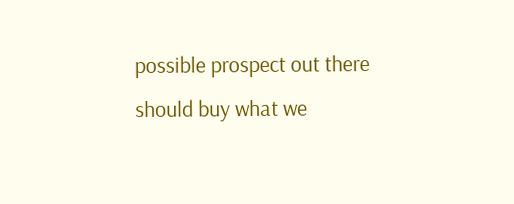possible prospect out there should buy what we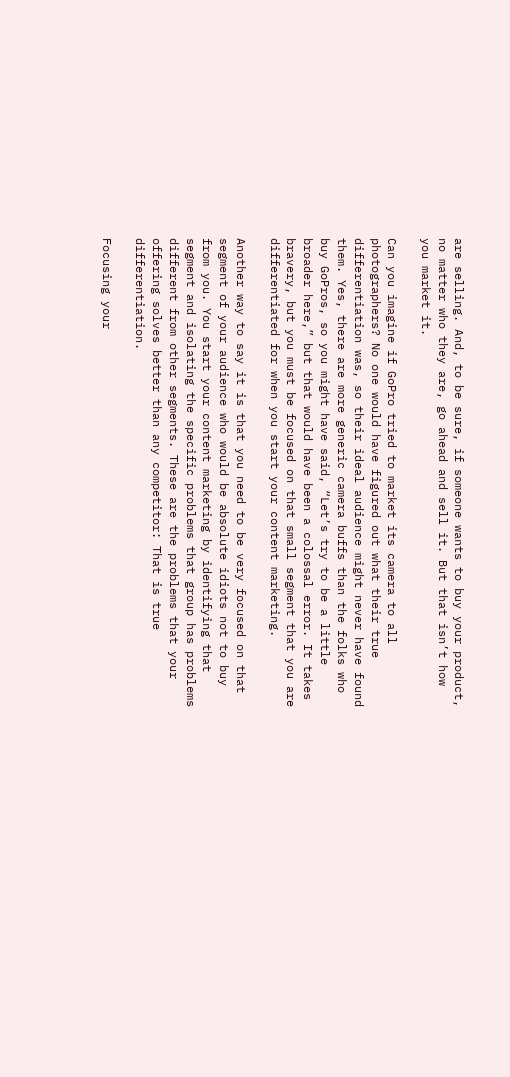are selling. And, to be sure, if someone wants to buy your product, no matter who they are, go ahead and sell it. But that isn’t how you market it.

Can you imagine if GoPro tried to market its camera to all photographers? No one would have figured out what their true differentiation was, so their ideal audience might never have found them. Yes, there are more generic camera buffs than the folks who buy GoPros, so you might have said, “Let’s try to be a little broader here,” but that would have been a colossal error. It takes bravery, but you must be focused on that small segment that you are differentiated for when you start your content marketing.

Another way to say it is that you need to be very focused on that segment of your audience who would be absolute idiots not to buy from you. You start your content marketing by identifying that segment and isolating the specific problems that group has problems different from other segments. These are the problems that your offering solves better than any competitor: That is true differentiation.

Focusing your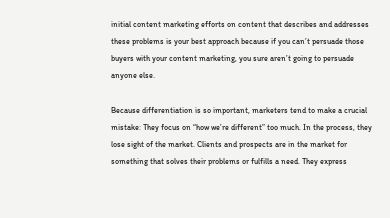initial content marketing efforts on content that describes and addresses these problems is your best approach because if you can’t persuade those buyers with your content marketing, you sure aren’t going to persuade anyone else.

Because differentiation is so important, marketers tend to make a crucial mistake: They focus on “how we’re different” too much. In the process, they lose sight of the market. Clients and prospects are in the market for something that solves their problems or fulfills a need. They express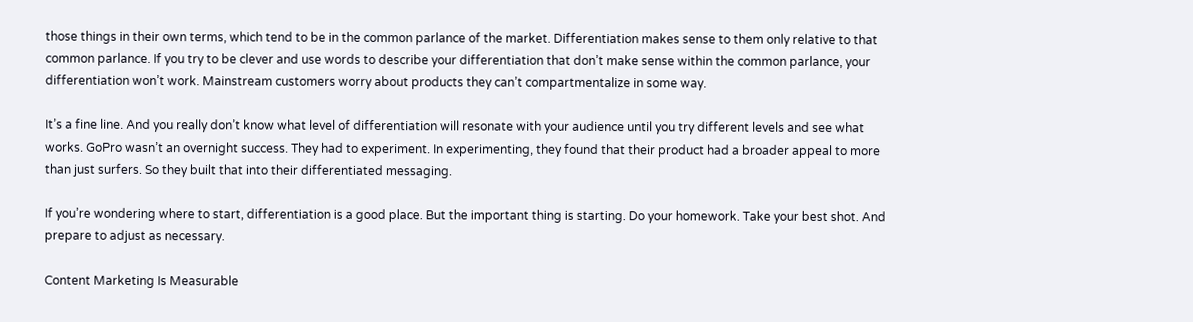those things in their own terms, which tend to be in the common parlance of the market. Differentiation makes sense to them only relative to that common parlance. If you try to be clever and use words to describe your differentiation that don’t make sense within the common parlance, your differentiation won’t work. Mainstream customers worry about products they can’t compartmentalize in some way.

It’s a fine line. And you really don’t know what level of differentiation will resonate with your audience until you try different levels and see what works. GoPro wasn’t an overnight success. They had to experiment. In experimenting, they found that their product had a broader appeal to more than just surfers. So they built that into their differentiated messaging.

If you’re wondering where to start, differentiation is a good place. But the important thing is starting. Do your homework. Take your best shot. And prepare to adjust as necessary.

Content Marketing Is Measurable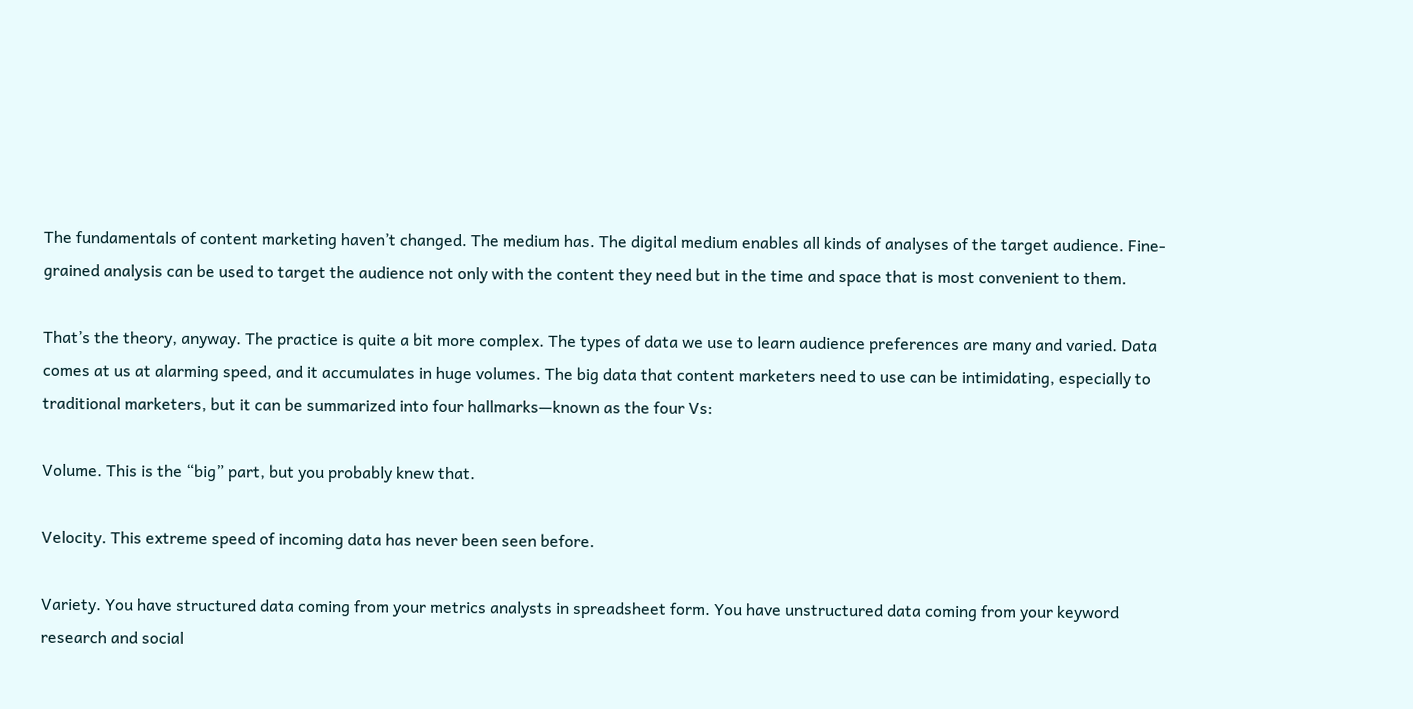The fundamentals of content marketing haven’t changed. The medium has. The digital medium enables all kinds of analyses of the target audience. Fine-grained analysis can be used to target the audience not only with the content they need but in the time and space that is most convenient to them.

That’s the theory, anyway. The practice is quite a bit more complex. The types of data we use to learn audience preferences are many and varied. Data comes at us at alarming speed, and it accumulates in huge volumes. The big data that content marketers need to use can be intimidating, especially to traditional marketers, but it can be summarized into four hallmarks—known as the four Vs:

Volume. This is the “big” part, but you probably knew that.

Velocity. This extreme speed of incoming data has never been seen before.

Variety. You have structured data coming from your metrics analysts in spreadsheet form. You have unstructured data coming from your keyword research and social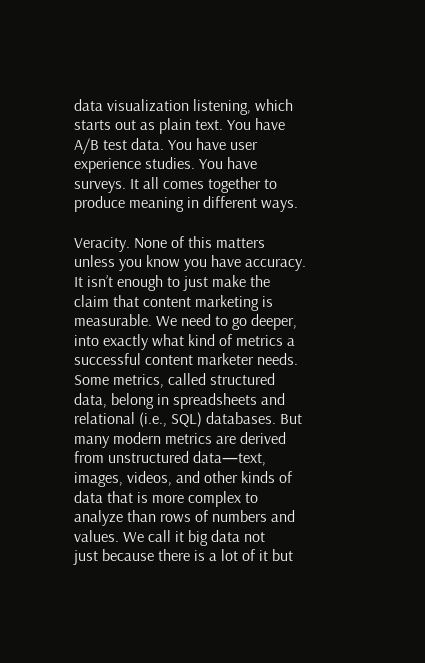data visualization listening, which starts out as plain text. You have A/B test data. You have user experience studies. You have surveys. It all comes together to produce meaning in different ways.

Veracity. None of this matters unless you know you have accuracy.
It isn’t enough to just make the claim that content marketing is measurable. We need to go deeper, into exactly what kind of metrics a successful content marketer needs. Some metrics, called structured data, belong in spreadsheets and relational (i.e., SQL) databases. But many modern metrics are derived from unstructured data—text, images, videos, and other kinds of data that is more complex to analyze than rows of numbers and values. We call it big data not
just because there is a lot of it but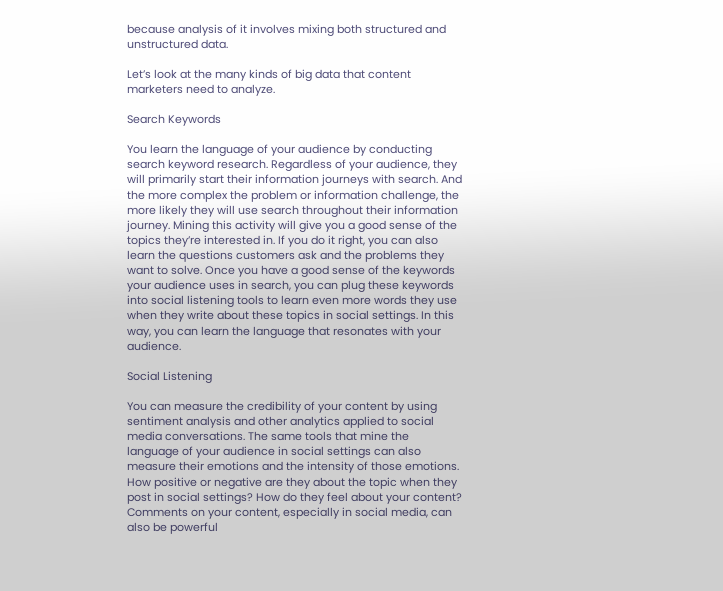because analysis of it involves mixing both structured and unstructured data.

Let’s look at the many kinds of big data that content marketers need to analyze.

Search Keywords

You learn the language of your audience by conducting search keyword research. Regardless of your audience, they will primarily start their information journeys with search. And the more complex the problem or information challenge, the more likely they will use search throughout their information journey. Mining this activity will give you a good sense of the topics they’re interested in. If you do it right, you can also learn the questions customers ask and the problems they want to solve. Once you have a good sense of the keywords your audience uses in search, you can plug these keywords into social listening tools to learn even more words they use when they write about these topics in social settings. In this way, you can learn the language that resonates with your audience.

Social Listening

You can measure the credibility of your content by using sentiment analysis and other analytics applied to social media conversations. The same tools that mine the language of your audience in social settings can also measure their emotions and the intensity of those emotions. How positive or negative are they about the topic when they post in social settings? How do they feel about your content? Comments on your content, especially in social media, can also be powerful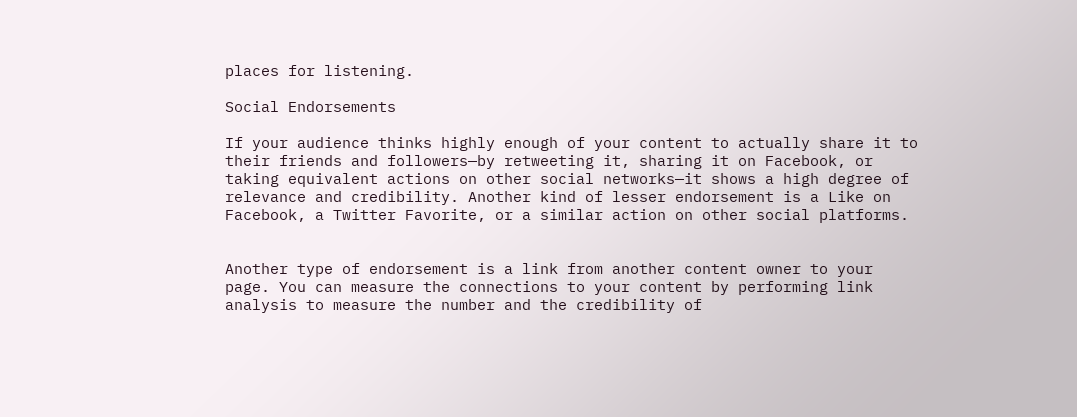places for listening.

Social Endorsements

If your audience thinks highly enough of your content to actually share it to their friends and followers—by retweeting it, sharing it on Facebook, or taking equivalent actions on other social networks—it shows a high degree of relevance and credibility. Another kind of lesser endorsement is a Like on Facebook, a Twitter Favorite, or a similar action on other social platforms.


Another type of endorsement is a link from another content owner to your page. You can measure the connections to your content by performing link analysis to measure the number and the credibility of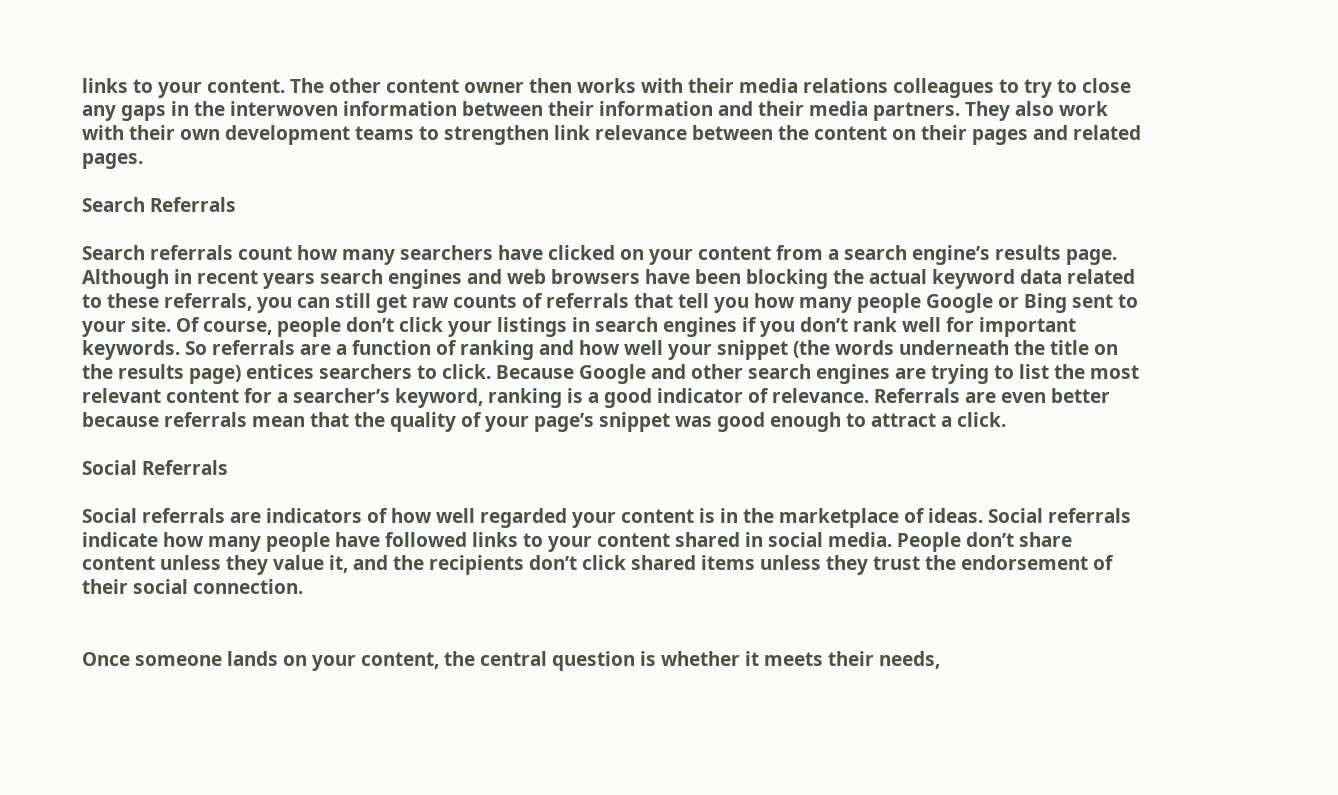links to your content. The other content owner then works with their media relations colleagues to try to close any gaps in the interwoven information between their information and their media partners. They also work with their own development teams to strengthen link relevance between the content on their pages and related pages.

Search Referrals

Search referrals count how many searchers have clicked on your content from a search engine’s results page. Although in recent years search engines and web browsers have been blocking the actual keyword data related to these referrals, you can still get raw counts of referrals that tell you how many people Google or Bing sent to your site. Of course, people don’t click your listings in search engines if you don’t rank well for important keywords. So referrals are a function of ranking and how well your snippet (the words underneath the title on the results page) entices searchers to click. Because Google and other search engines are trying to list the most relevant content for a searcher’s keyword, ranking is a good indicator of relevance. Referrals are even better because referrals mean that the quality of your page’s snippet was good enough to attract a click.

Social Referrals

Social referrals are indicators of how well regarded your content is in the marketplace of ideas. Social referrals indicate how many people have followed links to your content shared in social media. People don’t share content unless they value it, and the recipients don’t click shared items unless they trust the endorsement of their social connection.


Once someone lands on your content, the central question is whether it meets their needs,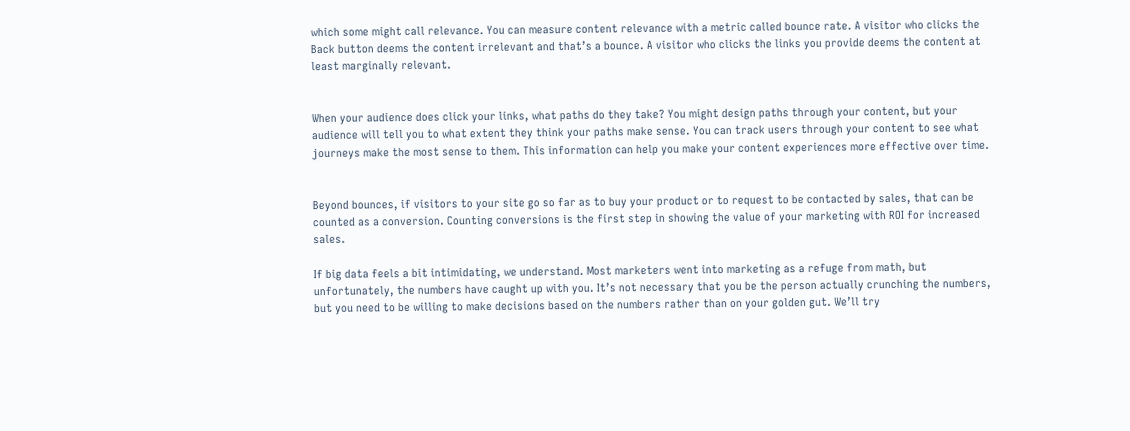which some might call relevance. You can measure content relevance with a metric called bounce rate. A visitor who clicks the Back button deems the content irrelevant and that’s a bounce. A visitor who clicks the links you provide deems the content at least marginally relevant.


When your audience does click your links, what paths do they take? You might design paths through your content, but your audience will tell you to what extent they think your paths make sense. You can track users through your content to see what journeys make the most sense to them. This information can help you make your content experiences more effective over time.


Beyond bounces, if visitors to your site go so far as to buy your product or to request to be contacted by sales, that can be counted as a conversion. Counting conversions is the first step in showing the value of your marketing with ROI for increased sales.

If big data feels a bit intimidating, we understand. Most marketers went into marketing as a refuge from math, but unfortunately, the numbers have caught up with you. It’s not necessary that you be the person actually crunching the numbers, but you need to be willing to make decisions based on the numbers rather than on your golden gut. We’ll try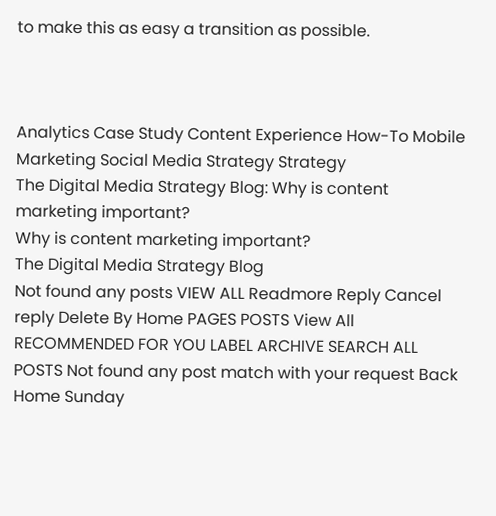to make this as easy a transition as possible.



Analytics Case Study Content Experience How-To Mobile Marketing Social Media Strategy Strategy
The Digital Media Strategy Blog: Why is content marketing important?
Why is content marketing important?
The Digital Media Strategy Blog
Not found any posts VIEW ALL Readmore Reply Cancel reply Delete By Home PAGES POSTS View All RECOMMENDED FOR YOU LABEL ARCHIVE SEARCH ALL POSTS Not found any post match with your request Back Home Sunday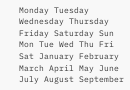Monday Tuesday Wednesday Thursday Friday Saturday Sun Mon Tue Wed Thu Fri Sat January February March April May June July August September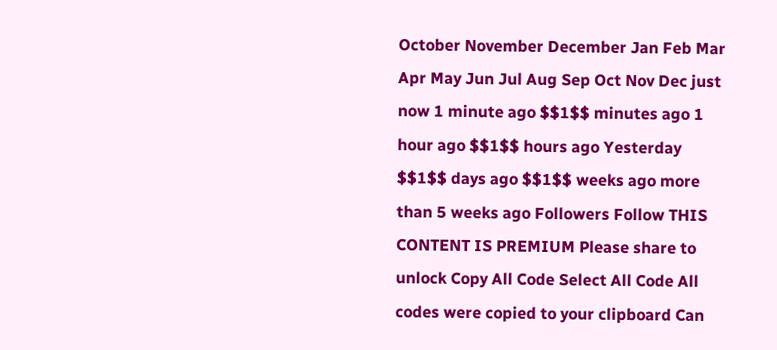October November December Jan Feb Mar Apr May Jun Jul Aug Sep Oct Nov Dec just now 1 minute ago $$1$$ minutes ago 1 hour ago $$1$$ hours ago Yesterday $$1$$ days ago $$1$$ weeks ago more than 5 weeks ago Followers Follow THIS CONTENT IS PREMIUM Please share to unlock Copy All Code Select All Code All codes were copied to your clipboard Can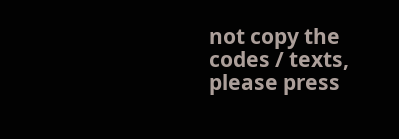not copy the codes / texts, please press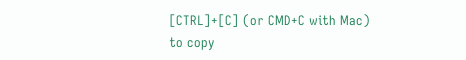[CTRL]+[C] (or CMD+C with Mac) to copy